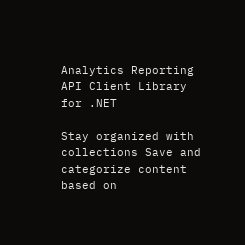Analytics Reporting API Client Library for .NET

Stay organized with collections Save and categorize content based on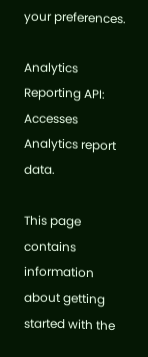your preferences.

Analytics Reporting API: Accesses Analytics report data.

This page contains information about getting started with the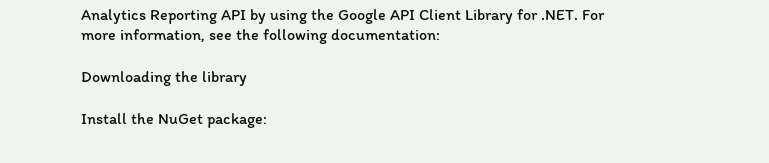Analytics Reporting API by using the Google API Client Library for .NET. For more information, see the following documentation:

Downloading the library

Install the NuGet package: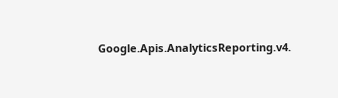Google.Apis.AnalyticsReporting.v4.